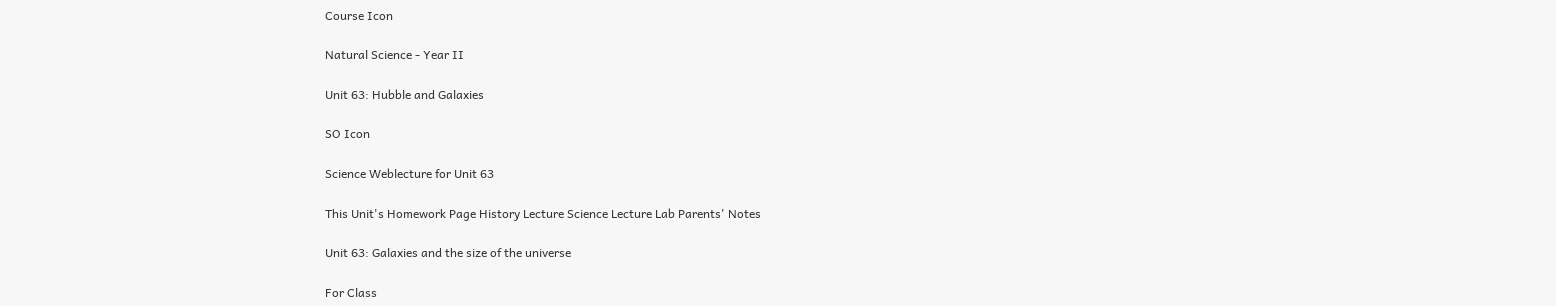Course Icon

Natural Science - Year II

Unit 63: Hubble and Galaxies

SO Icon

Science Weblecture for Unit 63

This Unit's Homework Page History Lecture Science Lecture Lab Parents' Notes

Unit 63: Galaxies and the size of the universe

For Class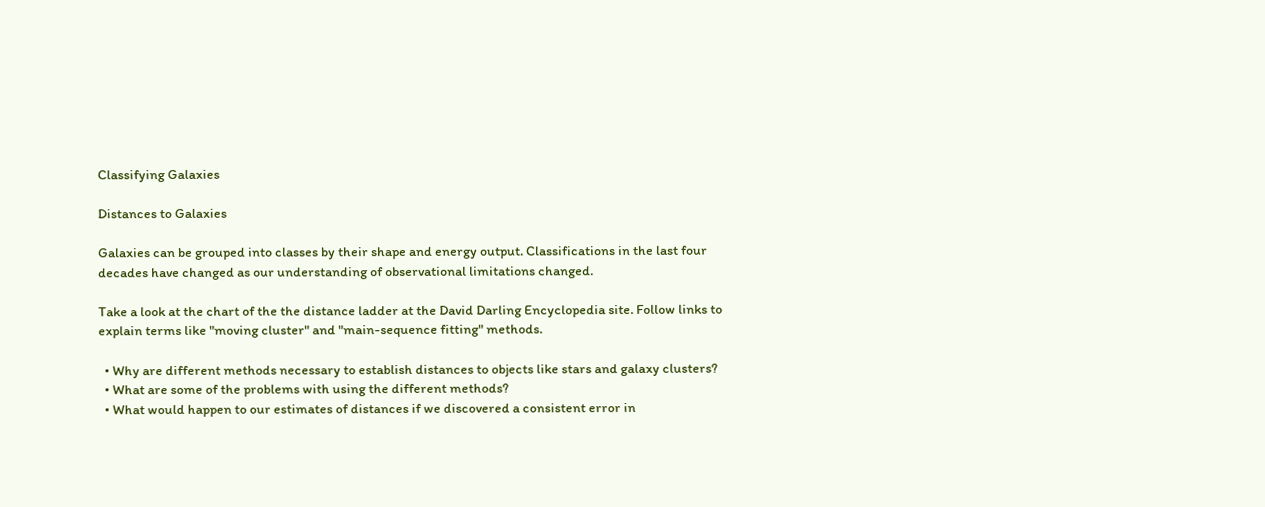Classifying Galaxies

Distances to Galaxies

Galaxies can be grouped into classes by their shape and energy output. Classifications in the last four decades have changed as our understanding of observational limitations changed.

Take a look at the chart of the the distance ladder at the David Darling Encyclopedia site. Follow links to explain terms like "moving cluster" and "main-sequence fitting" methods.

  • Why are different methods necessary to establish distances to objects like stars and galaxy clusters?
  • What are some of the problems with using the different methods?
  • What would happen to our estimates of distances if we discovered a consistent error in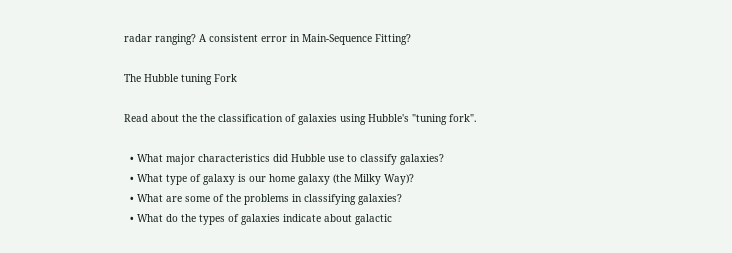radar ranging? A consistent error in Main-Sequence Fitting?

The Hubble tuning Fork

Read about the the classification of galaxies using Hubble's "tuning fork".

  • What major characteristics did Hubble use to classify galaxies?
  • What type of galaxy is our home galaxy (the Milky Way)?
  • What are some of the problems in classifying galaxies?
  • What do the types of galaxies indicate about galactic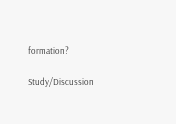formation?

Study/Discussion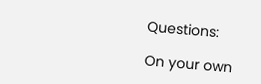Questions:

On your own